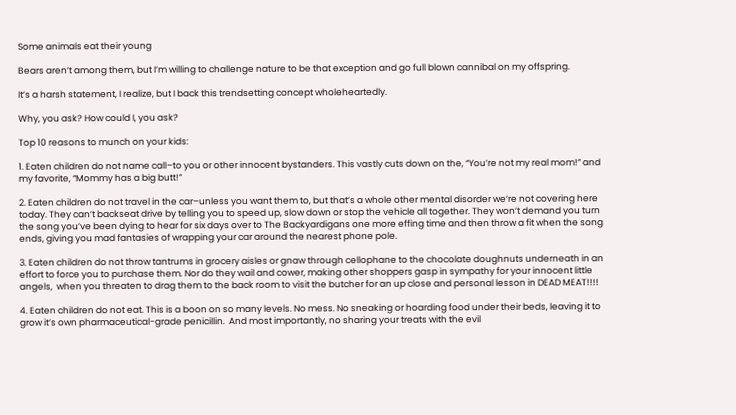Some animals eat their young

Bears aren’t among them, but I’m willing to challenge nature to be that exception and go full blown cannibal on my offspring.

It’s a harsh statement, I realize, but I back this trendsetting concept wholeheartedly.

Why, you ask? How could I, you ask?

Top 10 reasons to munch on your kids:

1. Eaten children do not name call–to you or other innocent bystanders. This vastly cuts down on the, “You’re not my real mom!” and my favorite, “Mommy has a big butt!”

2. Eaten children do not travel in the car–unless you want them to, but that’s a whole other mental disorder we’re not covering here today. They can’t backseat drive by telling you to speed up, slow down or stop the vehicle all together. They won’t demand you turn the song you’ve been dying to hear for six days over to The Backyardigans one more effing time and then throw a fit when the song ends, giving you mad fantasies of wrapping your car around the nearest phone pole.

3. Eaten children do not throw tantrums in grocery aisles or gnaw through cellophane to the chocolate doughnuts underneath in an effort to force you to purchase them. Nor do they wail and cower, making other shoppers gasp in sympathy for your innocent little angels,  when you threaten to drag them to the back room to visit the butcher for an up close and personal lesson in DEAD MEAT!!!!

4. Eaten children do not eat. This is a boon on so many levels. No mess. No sneaking or hoarding food under their beds, leaving it to grow it’s own pharmaceutical-grade penicillin.  And most importantly, no sharing your treats with the evil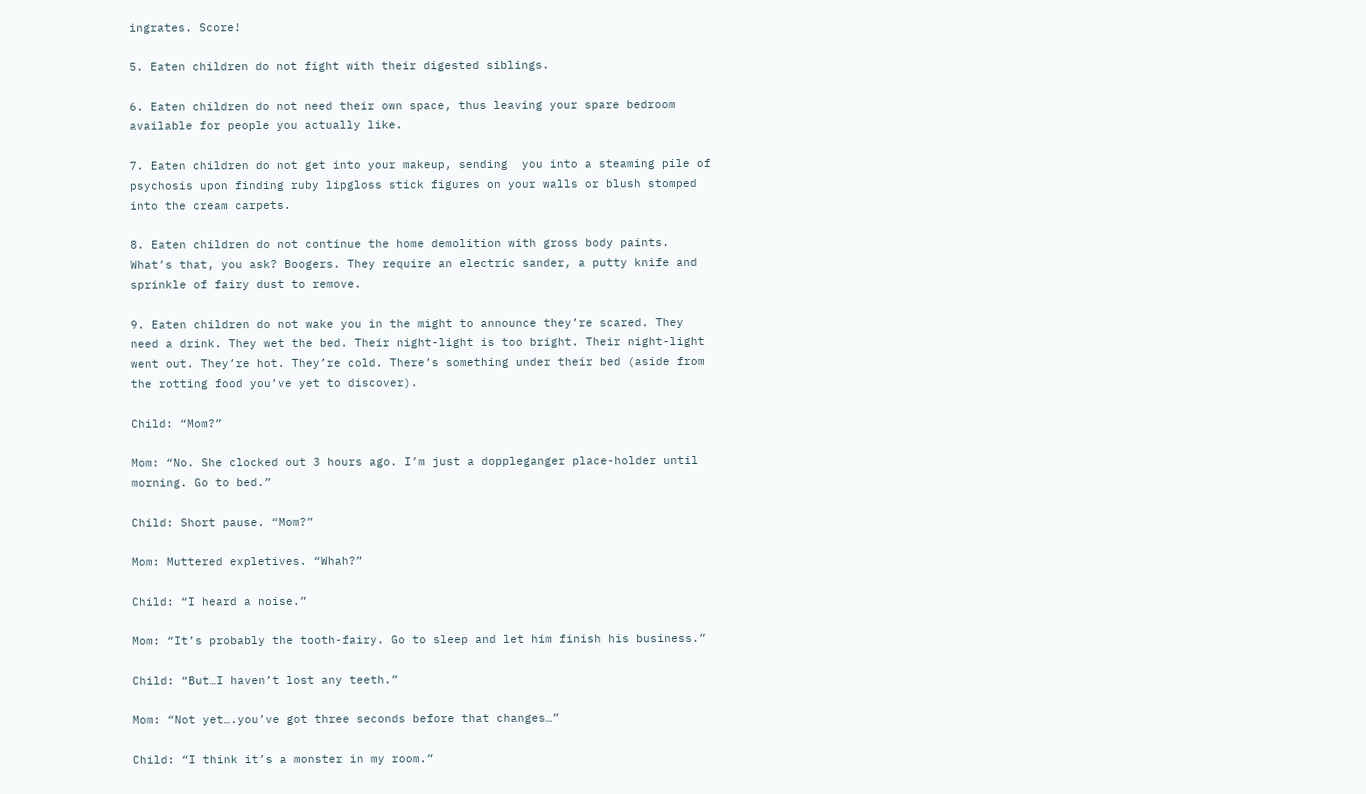ingrates. Score!

5. Eaten children do not fight with their digested siblings.

6. Eaten children do not need their own space, thus leaving your spare bedroom available for people you actually like.

7. Eaten children do not get into your makeup, sending  you into a steaming pile of psychosis upon finding ruby lipgloss stick figures on your walls or blush stomped into the cream carpets.

8. Eaten children do not continue the home demolition with gross body paints. What’s that, you ask? Boogers. They require an electric sander, a putty knife and sprinkle of fairy dust to remove.

9. Eaten children do not wake you in the might to announce they’re scared. They need a drink. They wet the bed. Their night-light is too bright. Their night-light went out. They’re hot. They’re cold. There’s something under their bed (aside from the rotting food you’ve yet to discover).

Child: “Mom?”

Mom: “No. She clocked out 3 hours ago. I’m just a doppleganger place-holder until morning. Go to bed.”

Child: Short pause. “Mom?”

Mom: Muttered expletives. “Whah?”

Child: “I heard a noise.”

Mom: “It’s probably the tooth-fairy. Go to sleep and let him finish his business.”

Child: “But…I haven’t lost any teeth.”

Mom: “Not yet….you’ve got three seconds before that changes…”

Child: “I think it’s a monster in my room.”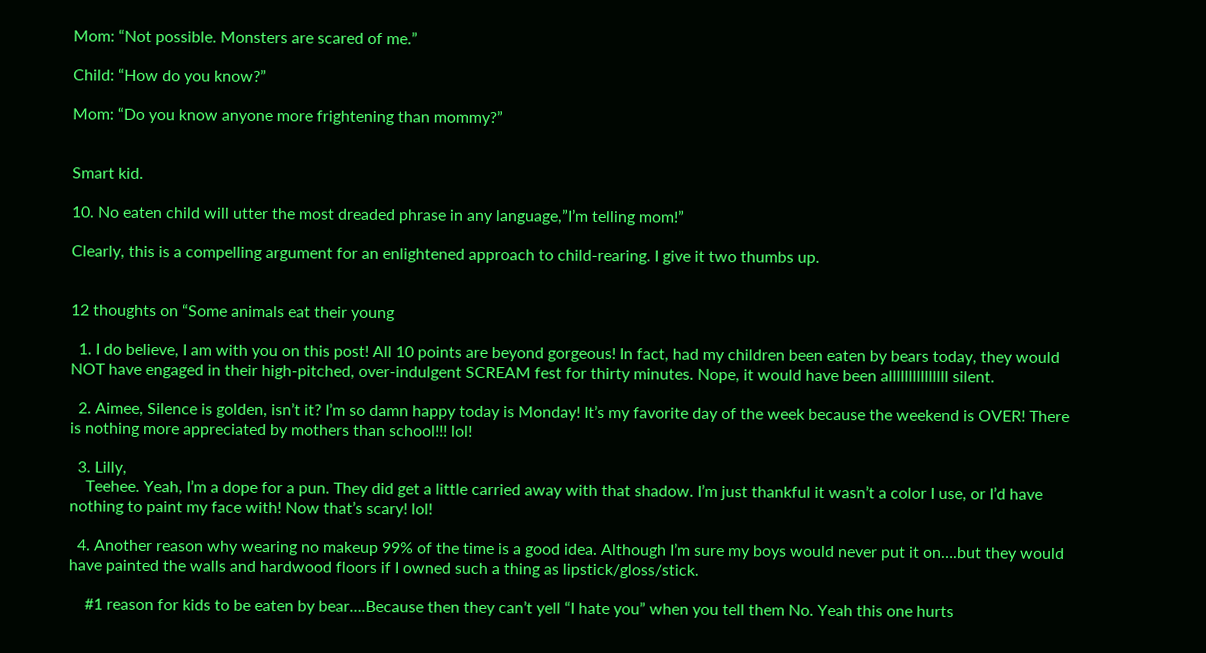Mom: “Not possible. Monsters are scared of me.”

Child: “How do you know?”

Mom: “Do you know anyone more frightening than mommy?”


Smart kid.

10. No eaten child will utter the most dreaded phrase in any language,”I’m telling mom!”

Clearly, this is a compelling argument for an enlightened approach to child-rearing. I give it two thumbs up.


12 thoughts on “Some animals eat their young

  1. I do believe, I am with you on this post! All 10 points are beyond gorgeous! In fact, had my children been eaten by bears today, they would NOT have engaged in their high-pitched, over-indulgent SCREAM fest for thirty minutes. Nope, it would have been alllllllllllllll silent.

  2. Aimee, Silence is golden, isn’t it? I’m so damn happy today is Monday! It’s my favorite day of the week because the weekend is OVER! There is nothing more appreciated by mothers than school!!! lol!

  3. Lilly,
    Teehee. Yeah, I’m a dope for a pun. They did get a little carried away with that shadow. I’m just thankful it wasn’t a color I use, or I’d have nothing to paint my face with! Now that’s scary! lol!

  4. Another reason why wearing no makeup 99% of the time is a good idea. Although I’m sure my boys would never put it on….but they would have painted the walls and hardwood floors if I owned such a thing as lipstick/gloss/stick.

    #1 reason for kids to be eaten by bear….Because then they can’t yell “I hate you” when you tell them No. Yeah this one hurts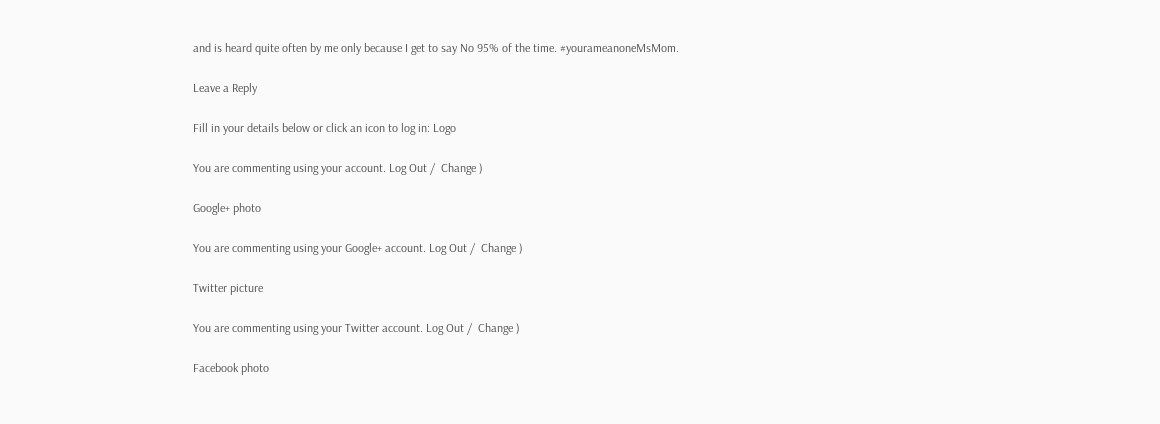and is heard quite often by me only because I get to say No 95% of the time. #yourameanoneMsMom.

Leave a Reply

Fill in your details below or click an icon to log in: Logo

You are commenting using your account. Log Out /  Change )

Google+ photo

You are commenting using your Google+ account. Log Out /  Change )

Twitter picture

You are commenting using your Twitter account. Log Out /  Change )

Facebook photo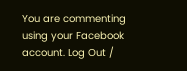You are commenting using your Facebook account. Log Out /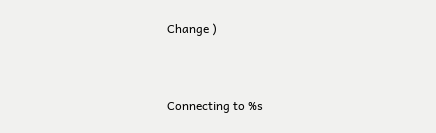Change )


Connecting to %s